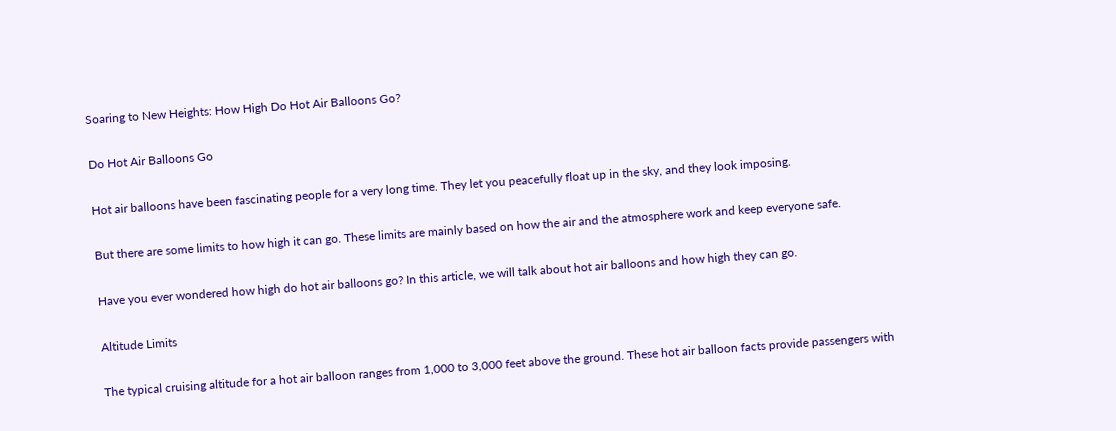Soaring to New Heights: How High Do Hot Air Balloons Go?

Do Hot Air Balloons Go

Hot air balloons have been fascinating people for a very long time. They let you peacefully float up in the sky, and they look imposing.

But there are some limits to how high it can go. These limits are mainly based on how the air and the atmosphere work and keep everyone safe.

Have you ever wondered how high do hot air balloons go? In this article, we will talk about hot air balloons and how high they can go.

Altitude Limits

The typical cruising altitude for a hot air balloon ranges from 1,000 to 3,000 feet above the ground. These hot air balloon facts provide passengers with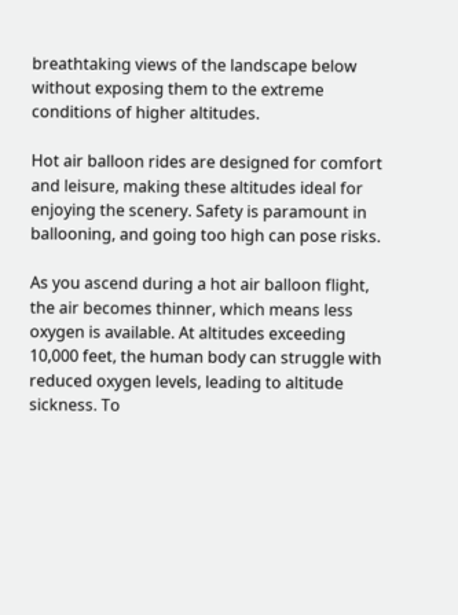breathtaking views of the landscape below without exposing them to the extreme conditions of higher altitudes.

Hot air balloon rides are designed for comfort and leisure, making these altitudes ideal for enjoying the scenery. Safety is paramount in ballooning, and going too high can pose risks.

As you ascend during a hot air balloon flight, the air becomes thinner, which means less oxygen is available. At altitudes exceeding 10,000 feet, the human body can struggle with reduced oxygen levels, leading to altitude sickness. To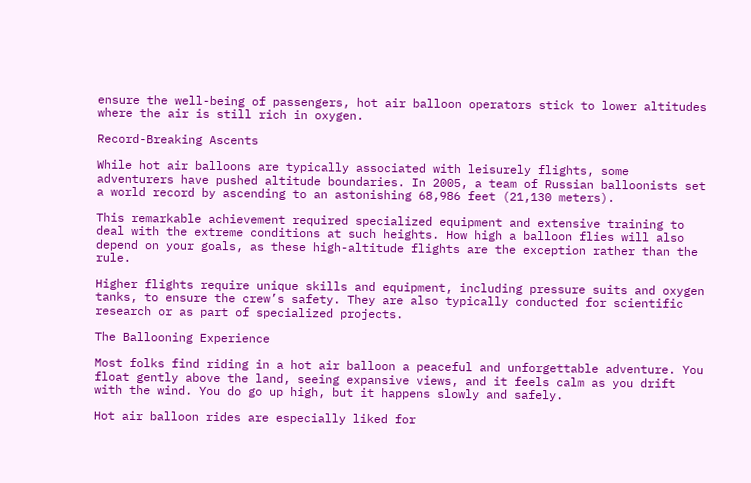ensure the well-being of passengers, hot air balloon operators stick to lower altitudes where the air is still rich in oxygen.

Record-Breaking Ascents

While hot air balloons are typically associated with leisurely flights, some adventurers have pushed altitude boundaries. In 2005, a team of Russian balloonists set a world record by ascending to an astonishing 68,986 feet (21,130 meters).

This remarkable achievement required specialized equipment and extensive training to deal with the extreme conditions at such heights. How high a balloon flies will also depend on your goals, as these high-altitude flights are the exception rather than the rule.

Higher flights require unique skills and equipment, including pressure suits and oxygen tanks, to ensure the crew’s safety. They are also typically conducted for scientific research or as part of specialized projects.

The Ballooning Experience

Most folks find riding in a hot air balloon a peaceful and unforgettable adventure. You float gently above the land, seeing expansive views, and it feels calm as you drift with the wind. You do go up high, but it happens slowly and safely.

Hot air balloon rides are especially liked for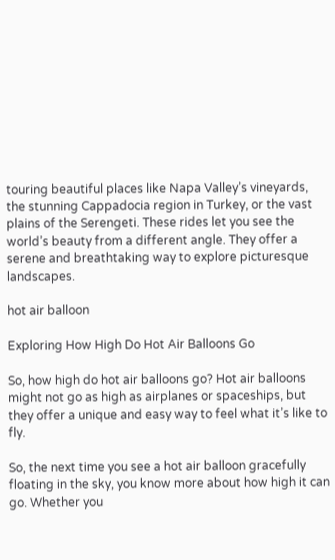touring beautiful places like Napa Valley’s vineyards, the stunning Cappadocia region in Turkey, or the vast plains of the Serengeti. These rides let you see the world’s beauty from a different angle. They offer a serene and breathtaking way to explore picturesque landscapes.

hot air balloon

Exploring How High Do Hot Air Balloons Go

So, how high do hot air balloons go? Hot air balloons might not go as high as airplanes or spaceships, but they offer a unique and easy way to feel what it’s like to fly.

So, the next time you see a hot air balloon gracefully floating in the sky, you know more about how high it can go. Whether you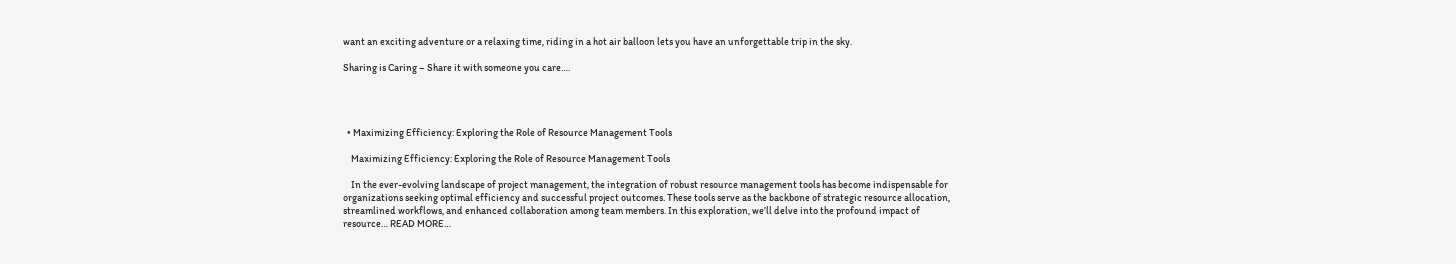want an exciting adventure or a relaxing time, riding in a hot air balloon lets you have an unforgettable trip in the sky.

Sharing is Caring – Share it with someone you care….




  • Maximizing Efficiency: Exploring the Role of Resource Management Tools

    Maximizing Efficiency: Exploring the Role of Resource Management Tools

    In the ever-evolving landscape of project management, the integration of robust resource management tools has become indispensable for organizations seeking optimal efficiency and successful project outcomes. These tools serve as the backbone of strategic resource allocation, streamlined workflows, and enhanced collaboration among team members. In this exploration, we’ll delve into the profound impact of resource… READ MORE…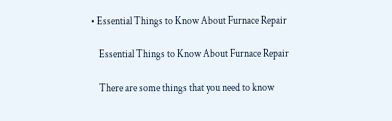• Essential Things to Know About Furnace Repair

    Essential Things to Know About Furnace Repair

    There are some things that you need to know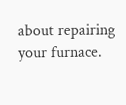about repairing your furnace.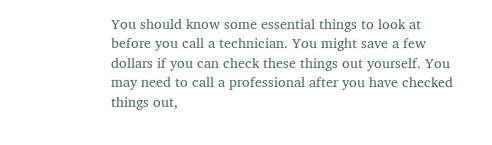You should know some essential things to look at before you call a technician. You might save a few dollars if you can check these things out yourself. You may need to call a professional after you have checked things out,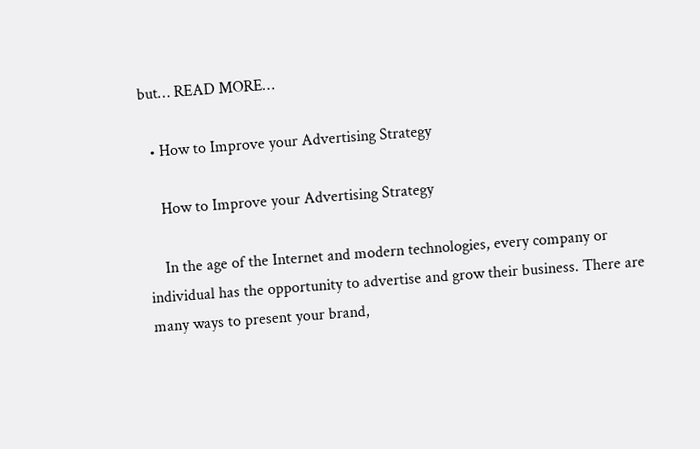but… READ MORE…

  • How to Improve your Advertising Strategy

    How to Improve your Advertising Strategy

    In the age of the Internet and modern technologies, every company or individual has the opportunity to advertise and grow their business. There are many ways to present your brand,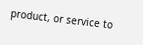product, or service to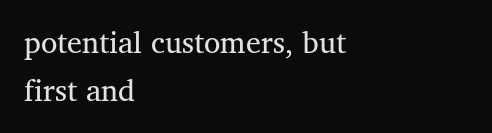potential customers, but first and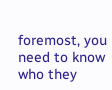foremost, you need to know who they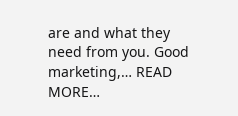are and what they need from you. Good marketing,… READ MORE…